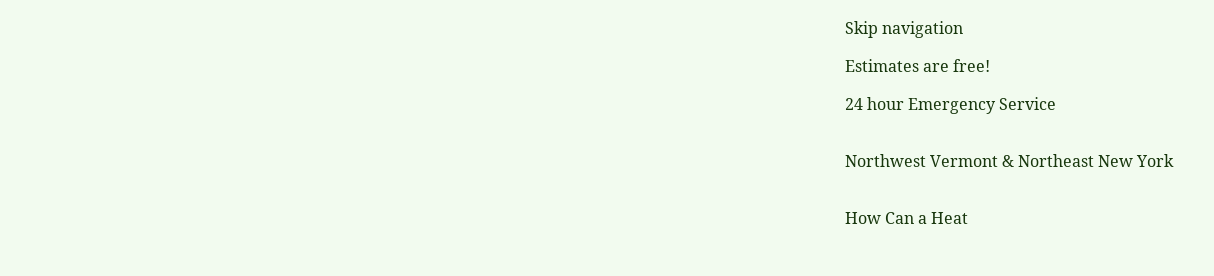Skip navigation

Estimates are free!

24 hour Emergency Service


Northwest Vermont & Northeast New York


How Can a Heat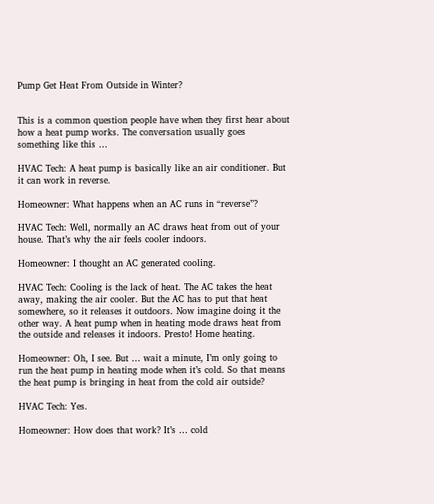Pump Get Heat From Outside in Winter?


This is a common question people have when they first hear about how a heat pump works. The conversation usually goes something like this …

HVAC Tech: A heat pump is basically like an air conditioner. But it can work in reverse.

Homeowner: What happens when an AC runs in “reverse”?

HVAC Tech: Well, normally an AC draws heat from out of your house. That’s why the air feels cooler indoors.

Homeowner: I thought an AC generated cooling.

HVAC Tech: Cooling is the lack of heat. The AC takes the heat away, making the air cooler. But the AC has to put that heat somewhere, so it releases it outdoors. Now imagine doing it the other way. A heat pump when in heating mode draws heat from the outside and releases it indoors. Presto! Home heating.

Homeowner: Oh, I see. But … wait a minute, I’m only going to run the heat pump in heating mode when it’s cold. So that means the heat pump is bringing in heat from the cold air outside?

HVAC Tech: Yes.

Homeowner: How does that work? It’s … cold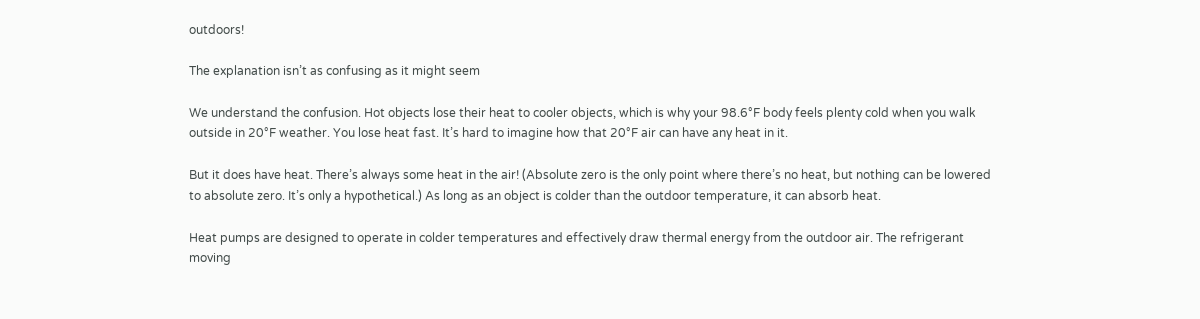outdoors!

The explanation isn’t as confusing as it might seem

We understand the confusion. Hot objects lose their heat to cooler objects, which is why your 98.6°F body feels plenty cold when you walk outside in 20°F weather. You lose heat fast. It’s hard to imagine how that 20°F air can have any heat in it.

But it does have heat. There’s always some heat in the air! (Absolute zero is the only point where there’s no heat, but nothing can be lowered to absolute zero. It’s only a hypothetical.) As long as an object is colder than the outdoor temperature, it can absorb heat.

Heat pumps are designed to operate in colder temperatures and effectively draw thermal energy from the outdoor air. The refrigerant moving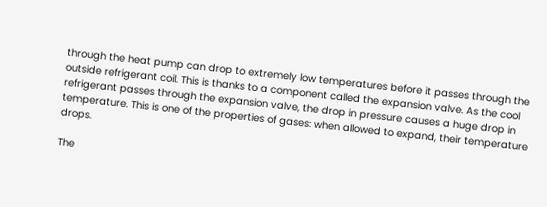through the heat pump can drop to extremely low temperatures before it passes through the outside refrigerant coil. This is thanks to a component called the expansion valve. As the cool refrigerant passes through the expansion valve, the drop in pressure causes a huge drop in temperature. This is one of the properties of gases: when allowed to expand, their temperature drops.

The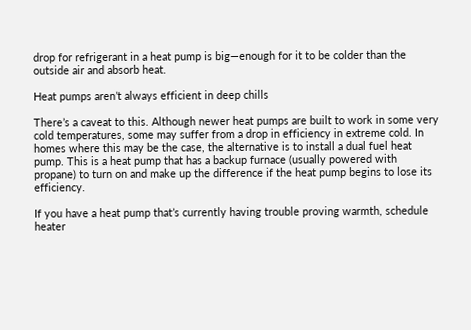drop for refrigerant in a heat pump is big—enough for it to be colder than the outside air and absorb heat.

Heat pumps aren’t always efficient in deep chills

There’s a caveat to this. Although newer heat pumps are built to work in some very cold temperatures, some may suffer from a drop in efficiency in extreme cold. In homes where this may be the case, the alternative is to install a dual fuel heat pump. This is a heat pump that has a backup furnace (usually powered with propane) to turn on and make up the difference if the heat pump begins to lose its efficiency.

If you have a heat pump that’s currently having trouble proving warmth, schedule heater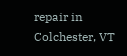repair in Colchester, VT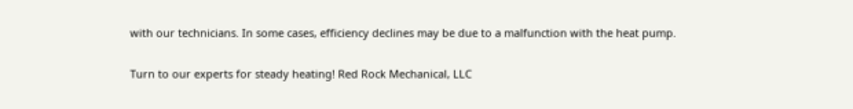with our technicians. In some cases, efficiency declines may be due to a malfunction with the heat pump.

Turn to our experts for steady heating! Red Rock Mechanical, LLC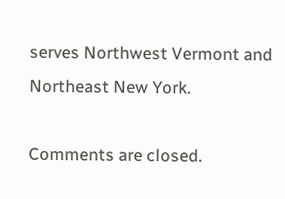serves Northwest Vermont and Northeast New York.

Comments are closed.